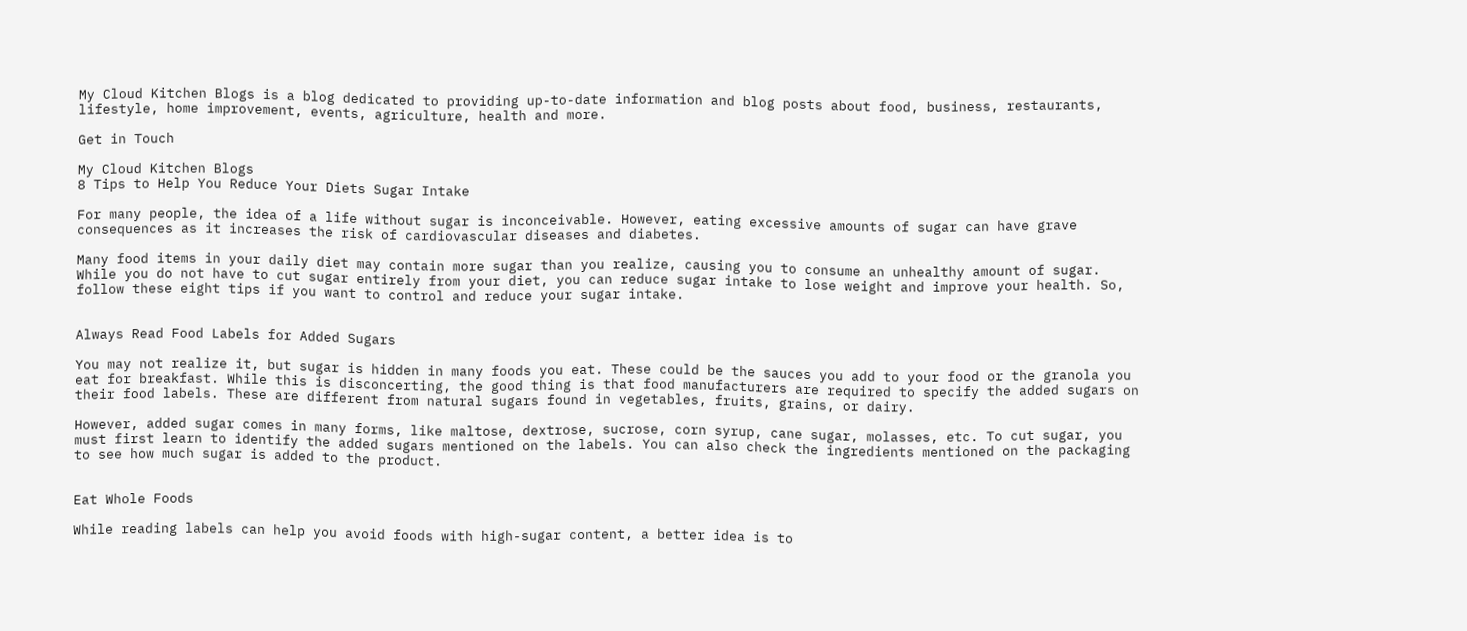My Cloud Kitchen Blogs is a blog dedicated to providing up-to-date information and blog posts about food, business, restaurants, lifestyle, home improvement, events, agriculture, health and more.

Get in Touch

My Cloud Kitchen Blogs
8 Tips to Help You Reduce Your Diets Sugar Intake

For many people, the idea of a life without sugar is inconceivable. However, eating excessive amounts of sugar can have grave consequences as it increases the risk of cardiovascular diseases and diabetes.

Many food items in your daily diet may contain more sugar than you realize, causing you to consume an unhealthy amount of sugar. While you do not have to cut sugar entirely from your diet, you can reduce sugar intake to lose weight and improve your health. So, follow these eight tips if you want to control and reduce your sugar intake.


Always Read Food Labels for Added Sugars

You may not realize it, but sugar is hidden in many foods you eat. These could be the sauces you add to your food or the granola you eat for breakfast. While this is disconcerting, the good thing is that food manufacturers are required to specify the added sugars on their food labels. These are different from natural sugars found in vegetables, fruits, grains, or dairy.

However, added sugar comes in many forms, like maltose, dextrose, sucrose, corn syrup, cane sugar, molasses, etc. To cut sugar, you must first learn to identify the added sugars mentioned on the labels. You can also check the ingredients mentioned on the packaging to see how much sugar is added to the product.


Eat Whole Foods

While reading labels can help you avoid foods with high-sugar content, a better idea is to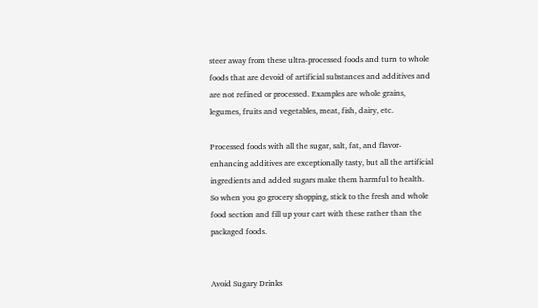steer away from these ultra-processed foods and turn to whole foods that are devoid of artificial substances and additives and are not refined or processed. Examples are whole grains, legumes, fruits and vegetables, meat, fish, dairy, etc.

Processed foods with all the sugar, salt, fat, and flavor-enhancing additives are exceptionally tasty, but all the artificial ingredients and added sugars make them harmful to health. So when you go grocery shopping, stick to the fresh and whole food section and fill up your cart with these rather than the packaged foods.


Avoid Sugary Drinks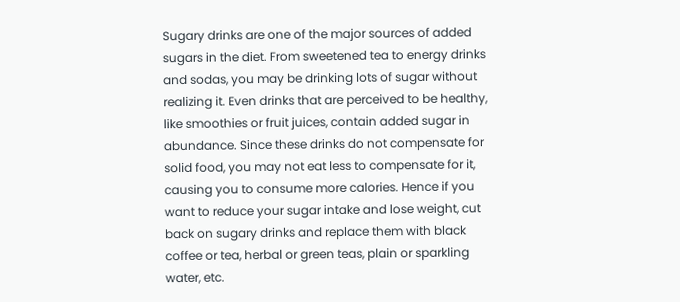Sugary drinks are one of the major sources of added sugars in the diet. From sweetened tea to energy drinks and sodas, you may be drinking lots of sugar without realizing it. Even drinks that are perceived to be healthy, like smoothies or fruit juices, contain added sugar in abundance. Since these drinks do not compensate for solid food, you may not eat less to compensate for it, causing you to consume more calories. Hence if you want to reduce your sugar intake and lose weight, cut back on sugary drinks and replace them with black coffee or tea, herbal or green teas, plain or sparkling water, etc.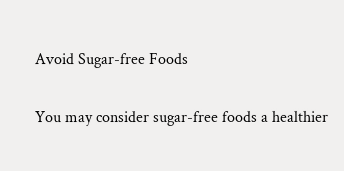Avoid Sugar-free Foods

You may consider sugar-free foods a healthier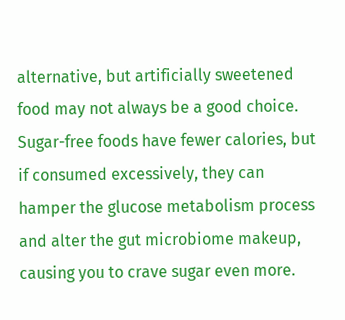alternative, but artificially sweetened food may not always be a good choice. Sugar-free foods have fewer calories, but if consumed excessively, they can hamper the glucose metabolism process and alter the gut microbiome makeup, causing you to crave sugar even more.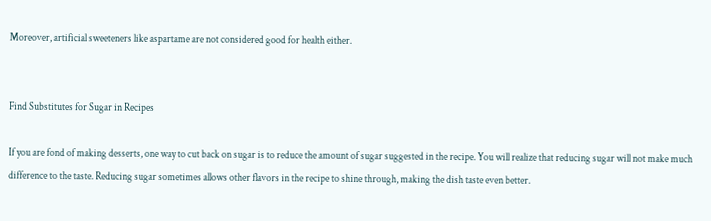Moreover, artificial sweeteners like aspartame are not considered good for health either.


Find Substitutes for Sugar in Recipes

If you are fond of making desserts, one way to cut back on sugar is to reduce the amount of sugar suggested in the recipe. You will realize that reducing sugar will not make much difference to the taste. Reducing sugar sometimes allows other flavors in the recipe to shine through, making the dish taste even better.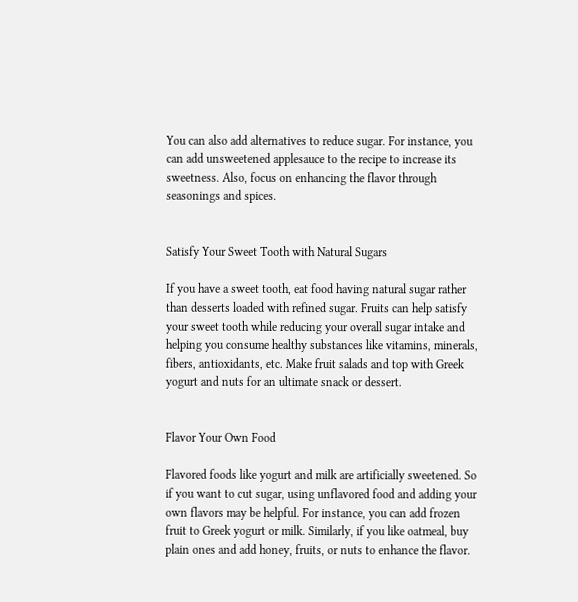You can also add alternatives to reduce sugar. For instance, you can add unsweetened applesauce to the recipe to increase its sweetness. Also, focus on enhancing the flavor through seasonings and spices.


Satisfy Your Sweet Tooth with Natural Sugars

If you have a sweet tooth, eat food having natural sugar rather than desserts loaded with refined sugar. Fruits can help satisfy your sweet tooth while reducing your overall sugar intake and helping you consume healthy substances like vitamins, minerals, fibers, antioxidants, etc. Make fruit salads and top with Greek yogurt and nuts for an ultimate snack or dessert.


Flavor Your Own Food

Flavored foods like yogurt and milk are artificially sweetened. So if you want to cut sugar, using unflavored food and adding your own flavors may be helpful. For instance, you can add frozen fruit to Greek yogurt or milk. Similarly, if you like oatmeal, buy plain ones and add honey, fruits, or nuts to enhance the flavor.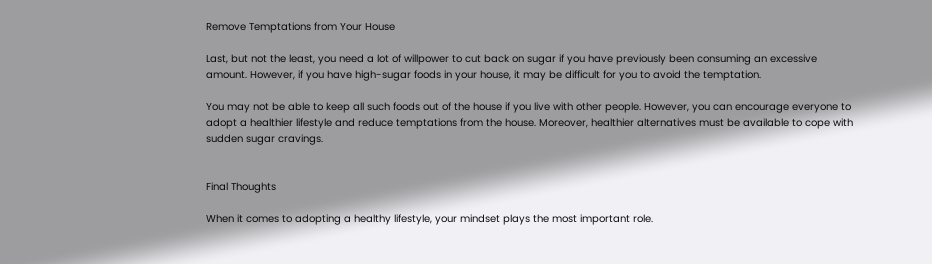Remove Temptations from Your House

Last, but not the least, you need a lot of willpower to cut back on sugar if you have previously been consuming an excessive amount. However, if you have high-sugar foods in your house, it may be difficult for you to avoid the temptation.

You may not be able to keep all such foods out of the house if you live with other people. However, you can encourage everyone to adopt a healthier lifestyle and reduce temptations from the house. Moreover, healthier alternatives must be available to cope with sudden sugar cravings.


Final Thoughts

When it comes to adopting a healthy lifestyle, your mindset plays the most important role.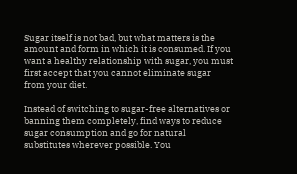Sugar itself is not bad, but what matters is the amount and form in which it is consumed. If you want a healthy relationship with sugar, you must first accept that you cannot eliminate sugar from your diet.

Instead of switching to sugar-free alternatives or banning them completely, find ways to reduce sugar consumption and go for natural substitutes wherever possible. You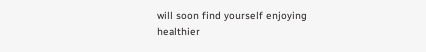will soon find yourself enjoying healthier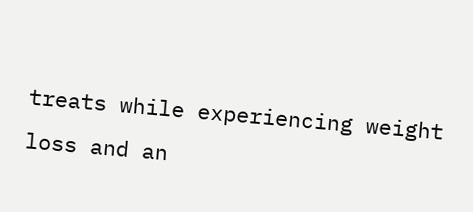treats while experiencing weight loss and an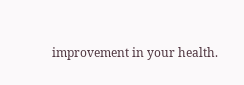improvement in your health.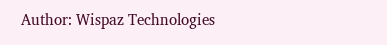Author: Wispaz Technologies